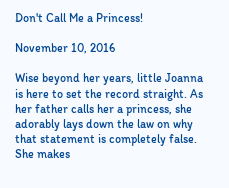Don't Call Me a Princess!

November 10, 2016

Wise beyond her years, little Joanna is here to set the record straight. As her father calls her a princess, she adorably lays down the law on why that statement is completely false. She makes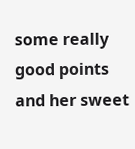some really good points and her sweet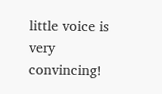little voice is very convincing!